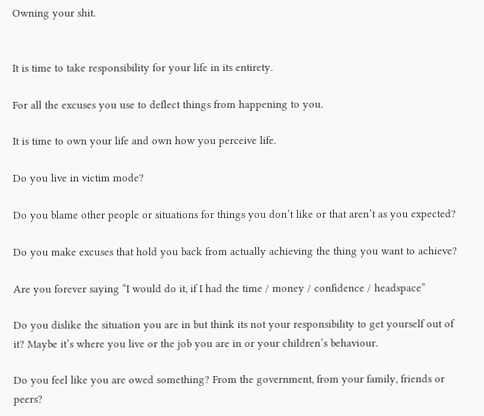Owning your shit.


It is time to take responsibility for your life in its entirety.

For all the excuses you use to deflect things from happening to you.

It is time to own your life and own how you perceive life.

Do you live in victim mode?

Do you blame other people or situations for things you don’t like or that aren’t as you expected?

Do you make excuses that hold you back from actually achieving the thing you want to achieve?

Are you forever saying “I would do it, if I had the time / money / confidence / headspace”

Do you dislike the situation you are in but think its not your responsibility to get yourself out of it? Maybe it’s where you live or the job you are in or your children’s behaviour.

Do you feel like you are owed something? From the government, from your family, friends or peers?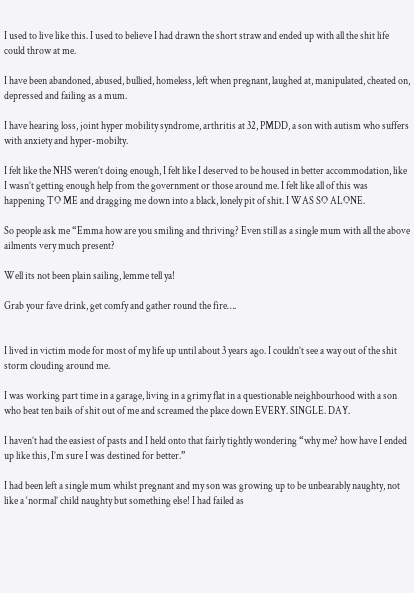I used to live like this. I used to believe I had drawn the short straw and ended up with all the shit life could throw at me.

I have been abandoned, abused, bullied, homeless, left when pregnant, laughed at, manipulated, cheated on, depressed and failing as a mum.

I have hearing loss, joint hyper mobility syndrome, arthritis at 32, PMDD, a son with autism who suffers with anxiety and hyper-mobilty.

I felt like the NHS weren’t doing enough, I felt like I deserved to be housed in better accommodation, like I wasn’t getting enough help from the government or those around me. I felt like all of this was happening TO ME and dragging me down into a black, lonely pit of shit. I WAS SO ALONE.

So people ask me “Emma how are you smiling and thriving? Even still as a single mum with all the above ailments very much present?

Well its not been plain sailing, lemme tell ya!

Grab your fave drink, get comfy and gather round the fire….


I lived in victim mode for most of my life up until about 3 years ago. I couldn’t see a way out of the shit storm clouding around me.

I was working part time in a garage, living in a grimy flat in a questionable neighbourhood with a son who beat ten bails of shit out of me and screamed the place down EVERY. SINGLE. DAY.

I haven’t had the easiest of pasts and I held onto that fairly tightly wondering “why me? how have I ended up like this, I’m sure I was destined for better.”

I had been left a single mum whilst pregnant and my son was growing up to be unbearably naughty, not like a ‘normal’ child naughty but something else! I had failed as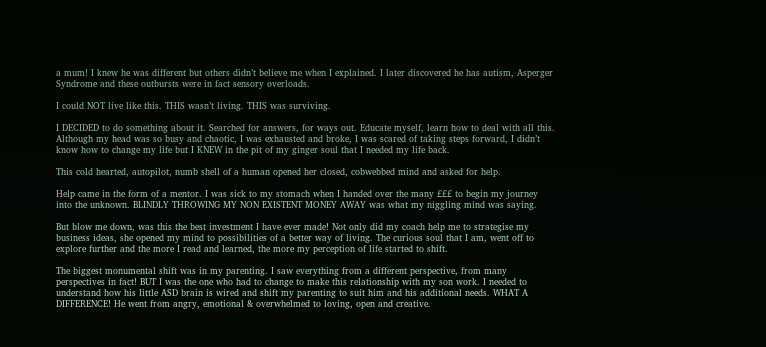a mum! I knew he was different but others didn’t believe me when I explained. I later discovered he has autism, Asperger Syndrome and these outbursts were in fact sensory overloads.

I could NOT live like this. THIS wasn’t living. THIS was surviving.

I DECIDED to do something about it. Searched for answers, for ways out. Educate myself, learn how to deal with all this. Although my head was so busy and chaotic, I was exhausted and broke, I was scared of taking steps forward, I didn’t know how to change my life but I KNEW in the pit of my ginger soul that I needed my life back.

This cold hearted, autopilot, numb shell of a human opened her closed, cobwebbed mind and asked for help.

Help came in the form of a mentor. I was sick to my stomach when I handed over the many £££ to begin my journey into the unknown. BLINDLY THROWING MY NON EXISTENT MONEY AWAY was what my niggling mind was saying.

But blow me down, was this the best investment I have ever made! Not only did my coach help me to strategise my business ideas, she opened my mind to possibilities of a better way of living. The curious soul that I am, went off to explore further and the more I read and learned, the more my perception of life started to shift.

The biggest monumental shift was in my parenting. I saw everything from a different perspective, from many perspectives in fact! BUT I was the one who had to change to make this relationship with my son work. I needed to understand how his little ASD brain is wired and shift my parenting to suit him and his additional needs. WHAT A DIFFERENCE! He went from angry, emotional & overwhelmed to loving, open and creative.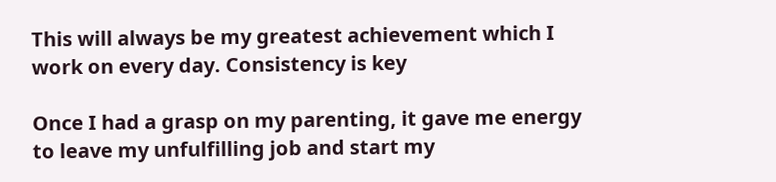This will always be my greatest achievement which I work on every day. Consistency is key

Once I had a grasp on my parenting, it gave me energy to leave my unfulfilling job and start my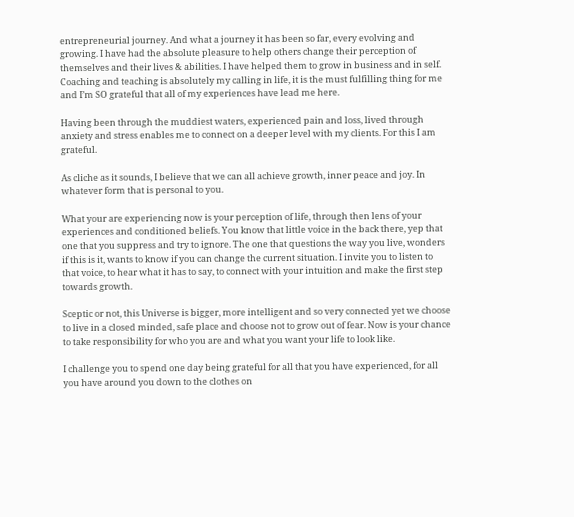entrepreneurial journey. And what a journey it has been so far, every evolving and growing. I have had the absolute pleasure to help others change their perception of themselves and their lives & abilities. I have helped them to grow in business and in self. Coaching and teaching is absolutely my calling in life, it is the must fulfilling thing for me and I’m SO grateful that all of my experiences have lead me here.

Having been through the muddiest waters, experienced pain and loss, lived through anxiety and stress enables me to connect on a deeper level with my clients. For this I am grateful.

As cliche as it sounds, I believe that we can all achieve growth, inner peace and joy. In whatever form that is personal to you.

What your are experiencing now is your perception of life, through then lens of your experiences and conditioned beliefs. You know that little voice in the back there, yep that one that you suppress and try to ignore. The one that questions the way you live, wonders if this is it, wants to know if you can change the current situation. I invite you to listen to that voice, to hear what it has to say, to connect with your intuition and make the first step towards growth.

Sceptic or not, this Universe is bigger, more intelligent and so very connected yet we choose to live in a closed minded, safe place and choose not to grow out of fear. Now is your chance to take responsibility for who you are and what you want your life to look like.

I challenge you to spend one day being grateful for all that you have experienced, for all you have around you down to the clothes on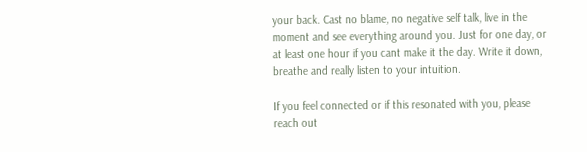your back. Cast no blame, no negative self talk, live in the moment and see everything around you. Just for one day, or at least one hour if you cant make it the day. Write it down, breathe and really listen to your intuition.

If you feel connected or if this resonated with you, please reach out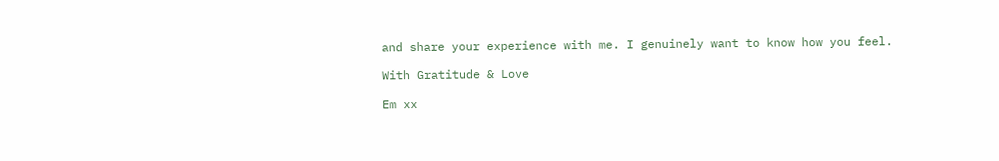and share your experience with me. I genuinely want to know how you feel.

With Gratitude & Love

Em xx